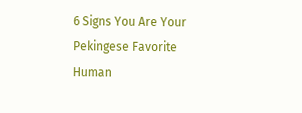6 Signs You Are Your Pekingese Favorite Human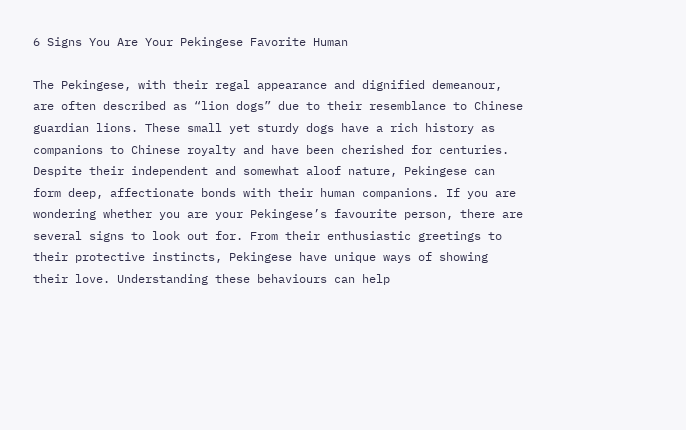6 Signs You Are Your Pekingese Favorite Human

The Pekingese, with their regal appearance and dignified demeanour, are often described as “lion dogs” due to their resemblance to Chinese guardian lions. These small yet sturdy dogs have a rich history as companions to Chinese royalty and have been cherished for centuries. Despite their independent and somewhat aloof nature, Pekingese can form deep, affectionate bonds with their human companions. If you are wondering whether you are your Pekingese’s favourite person, there are several signs to look out for. From their enthusiastic greetings to their protective instincts, Pekingese have unique ways of showing their love. Understanding these behaviours can help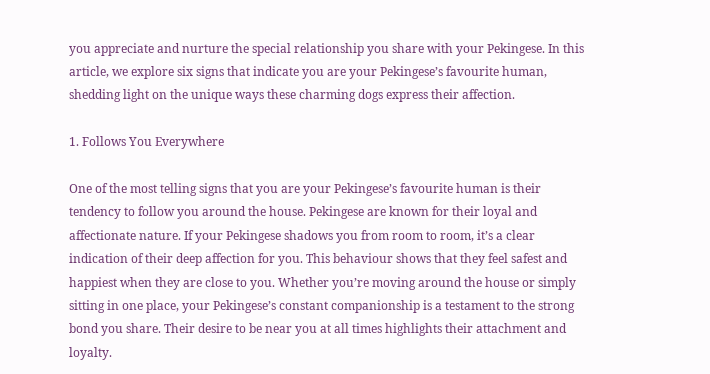you appreciate and nurture the special relationship you share with your Pekingese. In this article, we explore six signs that indicate you are your Pekingese’s favourite human, shedding light on the unique ways these charming dogs express their affection.

1. Follows You Everywhere

One of the most telling signs that you are your Pekingese’s favourite human is their tendency to follow you around the house. Pekingese are known for their loyal and affectionate nature. If your Pekingese shadows you from room to room, it’s a clear indication of their deep affection for you. This behaviour shows that they feel safest and happiest when they are close to you. Whether you’re moving around the house or simply sitting in one place, your Pekingese’s constant companionship is a testament to the strong bond you share. Their desire to be near you at all times highlights their attachment and loyalty.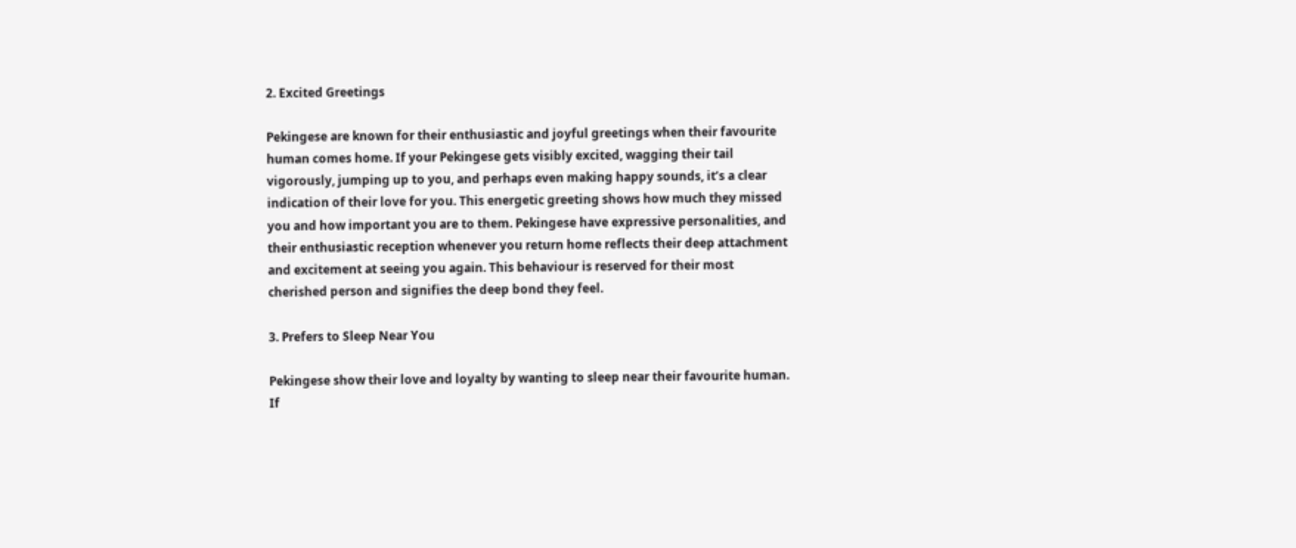2. Excited Greetings

Pekingese are known for their enthusiastic and joyful greetings when their favourite human comes home. If your Pekingese gets visibly excited, wagging their tail vigorously, jumping up to you, and perhaps even making happy sounds, it’s a clear indication of their love for you. This energetic greeting shows how much they missed you and how important you are to them. Pekingese have expressive personalities, and their enthusiastic reception whenever you return home reflects their deep attachment and excitement at seeing you again. This behaviour is reserved for their most cherished person and signifies the deep bond they feel.

3. Prefers to Sleep Near You

Pekingese show their love and loyalty by wanting to sleep near their favourite human. If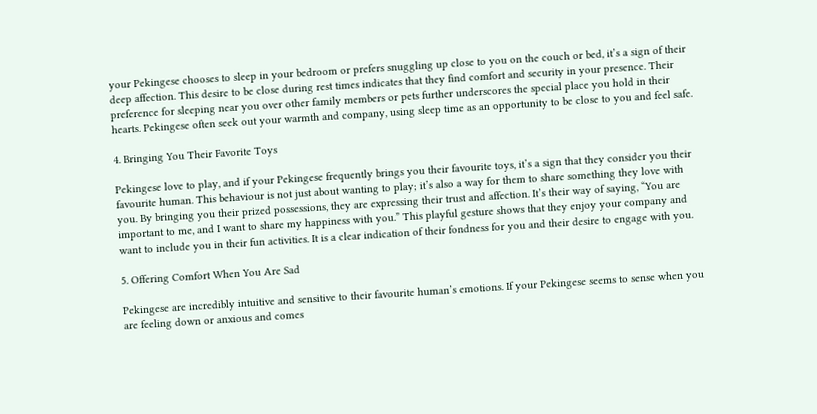your Pekingese chooses to sleep in your bedroom or prefers snuggling up close to you on the couch or bed, it’s a sign of their deep affection. This desire to be close during rest times indicates that they find comfort and security in your presence. Their preference for sleeping near you over other family members or pets further underscores the special place you hold in their hearts. Pekingese often seek out your warmth and company, using sleep time as an opportunity to be close to you and feel safe.

4. Bringing You Their Favorite Toys

Pekingese love to play, and if your Pekingese frequently brings you their favourite toys, it’s a sign that they consider you their favourite human. This behaviour is not just about wanting to play; it’s also a way for them to share something they love with you. By bringing you their prized possessions, they are expressing their trust and affection. It’s their way of saying, “You are important to me, and I want to share my happiness with you.” This playful gesture shows that they enjoy your company and want to include you in their fun activities. It is a clear indication of their fondness for you and their desire to engage with you.

5. Offering Comfort When You Are Sad

Pekingese are incredibly intuitive and sensitive to their favourite human’s emotions. If your Pekingese seems to sense when you are feeling down or anxious and comes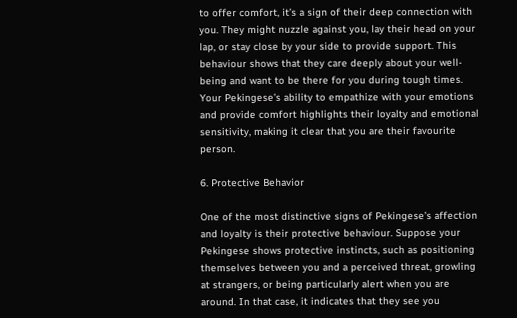to offer comfort, it’s a sign of their deep connection with you. They might nuzzle against you, lay their head on your lap, or stay close by your side to provide support. This behaviour shows that they care deeply about your well-being and want to be there for you during tough times. Your Pekingese’s ability to empathize with your emotions and provide comfort highlights their loyalty and emotional sensitivity, making it clear that you are their favourite person.

6. Protective Behavior

One of the most distinctive signs of Pekingese’s affection and loyalty is their protective behaviour. Suppose your Pekingese shows protective instincts, such as positioning themselves between you and a perceived threat, growling at strangers, or being particularly alert when you are around. In that case, it indicates that they see you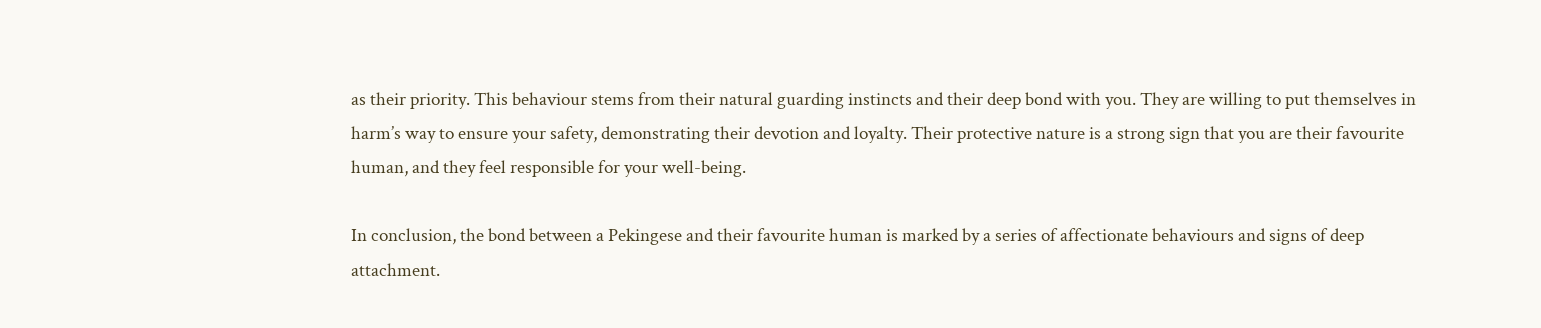as their priority. This behaviour stems from their natural guarding instincts and their deep bond with you. They are willing to put themselves in harm’s way to ensure your safety, demonstrating their devotion and loyalty. Their protective nature is a strong sign that you are their favourite human, and they feel responsible for your well-being.

In conclusion, the bond between a Pekingese and their favourite human is marked by a series of affectionate behaviours and signs of deep attachment.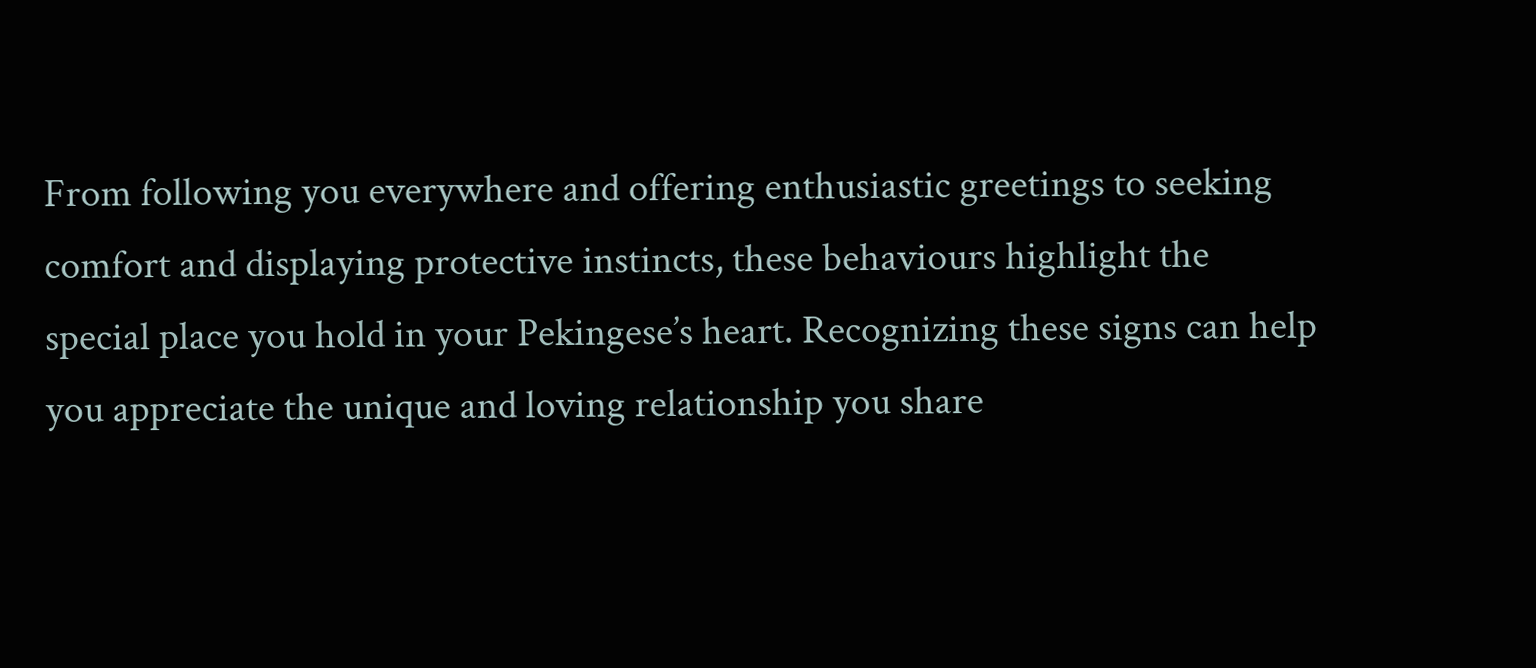From following you everywhere and offering enthusiastic greetings to seeking comfort and displaying protective instincts, these behaviours highlight the special place you hold in your Pekingese’s heart. Recognizing these signs can help you appreciate the unique and loving relationship you share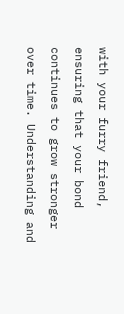with your furry friend, ensuring that your bond continues to grow stronger over time. Understanding and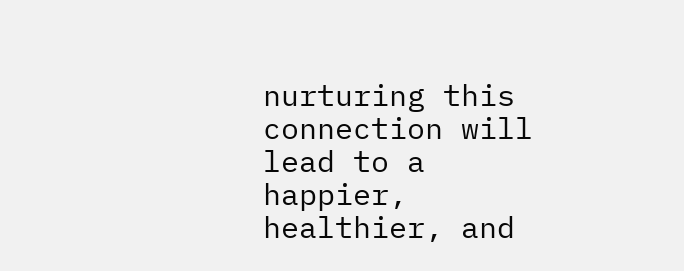nurturing this connection will lead to a happier, healthier, and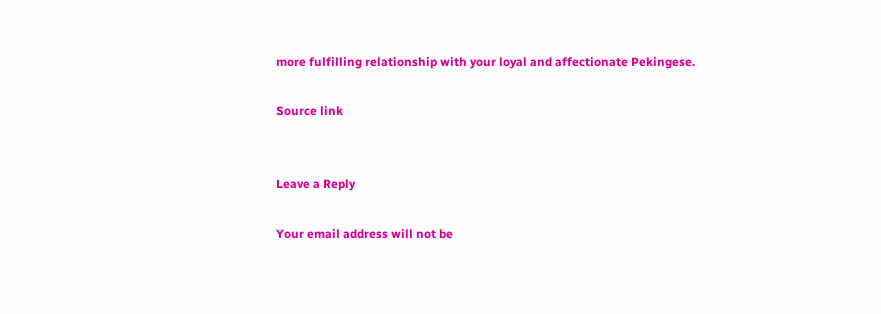more fulfilling relationship with your loyal and affectionate Pekingese.

Source link


Leave a Reply

Your email address will not be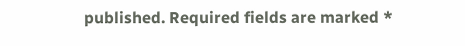published. Required fields are marked *